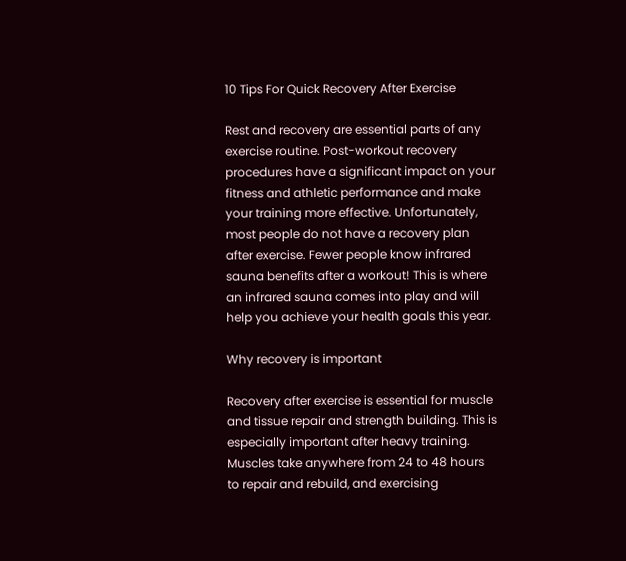10 Tips For Quick Recovery After Exercise

Rest and recovery are essential parts of any exercise routine. Post-workout recovery procedures have a significant impact on your fitness and athletic performance and make your training more effective. Unfortunately, most people do not have a recovery plan after exercise. Fewer people know infrared sauna benefits after a workout! This is where an infrared sauna comes into play and will help you achieve your health goals this year.

Why recovery is important

Recovery after exercise is essential for muscle and tissue repair and strength building. This is especially important after heavy training. Muscles take anywhere from 24 to 48 hours to repair and rebuild, and exercising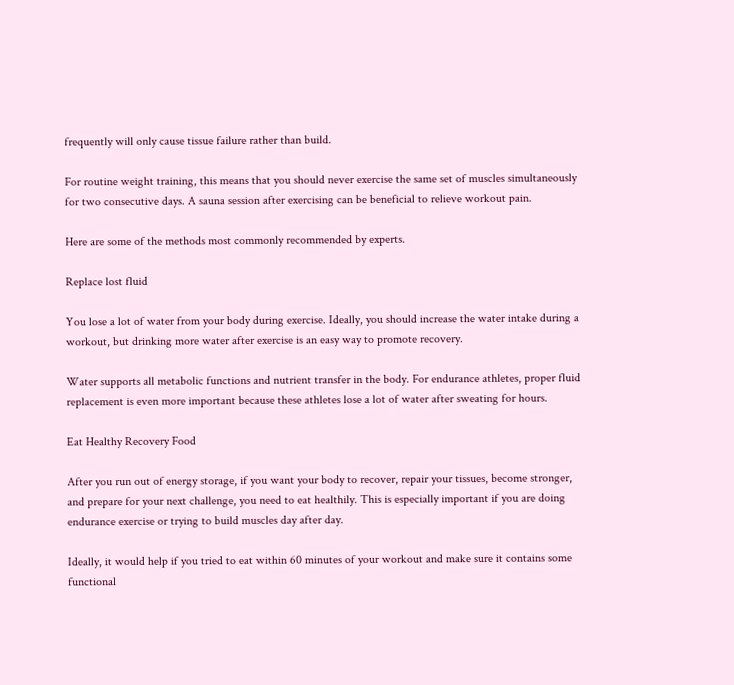frequently will only cause tissue failure rather than build.

For routine weight training, this means that you should never exercise the same set of muscles simultaneously for two consecutive days. A sauna session after exercising can be beneficial to relieve workout pain.

Here are some of the methods most commonly recommended by experts.

Replace lost fluid

You lose a lot of water from your body during exercise. Ideally, you should increase the water intake during a workout, but drinking more water after exercise is an easy way to promote recovery.

Water supports all metabolic functions and nutrient transfer in the body. For endurance athletes, proper fluid replacement is even more important because these athletes lose a lot of water after sweating for hours.

Eat Healthy Recovery Food

After you run out of energy storage, if you want your body to recover, repair your tissues, become stronger, and prepare for your next challenge, you need to eat healthily. This is especially important if you are doing endurance exercise or trying to build muscles day after day.

Ideally, it would help if you tried to eat within 60 minutes of your workout and make sure it contains some functional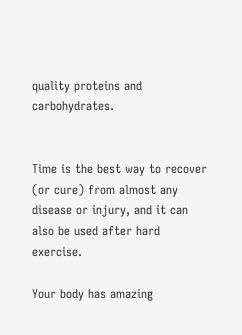quality proteins and carbohydrates.


Time is the best way to recover (or cure) from almost any disease or injury, and it can also be used after hard exercise.

Your body has amazing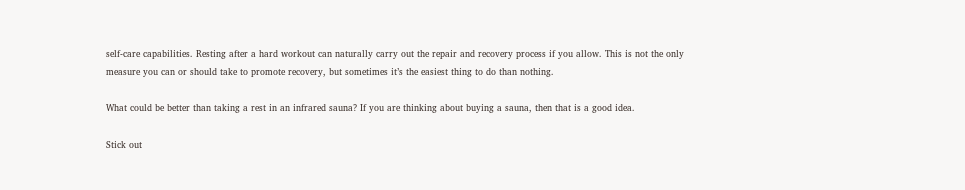self-care capabilities. Resting after a hard workout can naturally carry out the repair and recovery process if you allow. This is not the only measure you can or should take to promote recovery, but sometimes it’s the easiest thing to do than nothing.

What could be better than taking a rest in an infrared sauna? If you are thinking about buying a sauna, then that is a good idea.

Stick out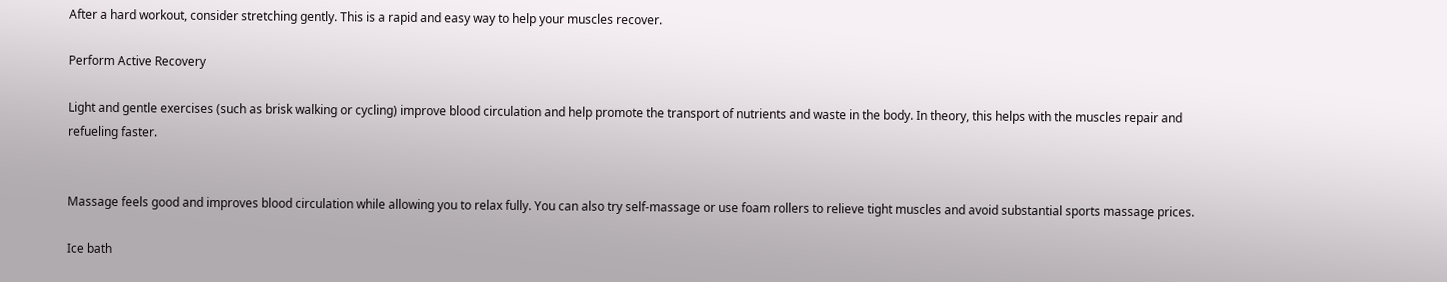After a hard workout, consider stretching gently. This is a rapid and easy way to help your muscles recover.

Perform Active Recovery

Light and gentle exercises (such as brisk walking or cycling) improve blood circulation and help promote the transport of nutrients and waste in the body. In theory, this helps with the muscles repair and refueling faster.


Massage feels good and improves blood circulation while allowing you to relax fully. You can also try self-massage or use foam rollers to relieve tight muscles and avoid substantial sports massage prices.

Ice bath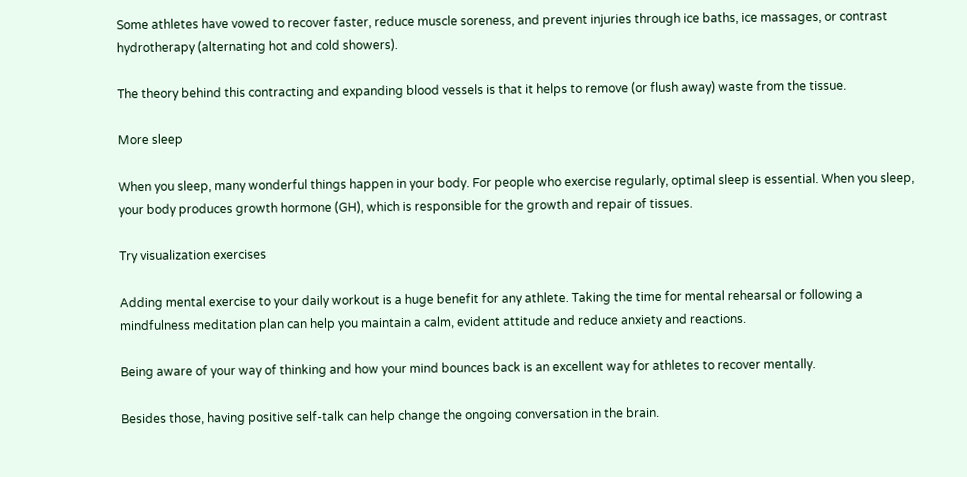Some athletes have vowed to recover faster, reduce muscle soreness, and prevent injuries through ice baths, ice massages, or contrast hydrotherapy (alternating hot and cold showers).

The theory behind this contracting and expanding blood vessels is that it helps to remove (or flush away) waste from the tissue.

More sleep

When you sleep, many wonderful things happen in your body. For people who exercise regularly, optimal sleep is essential. When you sleep, your body produces growth hormone (GH), which is responsible for the growth and repair of tissues.

Try visualization exercises

Adding mental exercise to your daily workout is a huge benefit for any athlete. Taking the time for mental rehearsal or following a mindfulness meditation plan can help you maintain a calm, evident attitude and reduce anxiety and reactions.

Being aware of your way of thinking and how your mind bounces back is an excellent way for athletes to recover mentally.

Besides those, having positive self-talk can help change the ongoing conversation in the brain.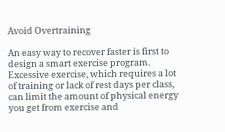Avoid Overtraining

An easy way to recover faster is first to design a smart exercise program. Excessive exercise, which requires a lot of training or lack of rest days per class, can limit the amount of physical energy you get from exercise and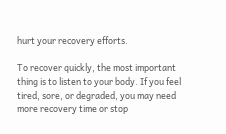hurt your recovery efforts.

To recover quickly, the most important thing is to listen to your body. If you feel tired, sore, or degraded, you may need more recovery time or stop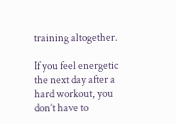training altogether.

If you feel energetic the next day after a hard workout, you don’t have to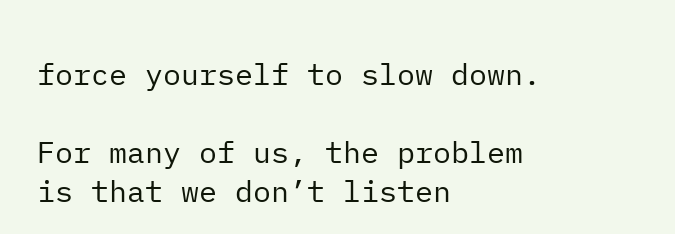force yourself to slow down.

For many of us, the problem is that we don’t listen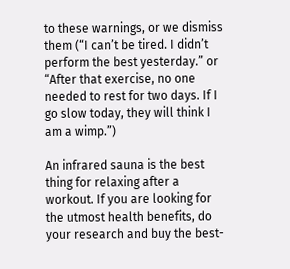to these warnings, or we dismiss them (“I can’t be tired. I didn’t perform the best yesterday.” or “After that exercise, no one needed to rest for two days. If I go slow today, they will think I am a wimp.”)

An infrared sauna is the best thing for relaxing after a workout. If you are looking for the utmost health benefits, do your research and buy the best-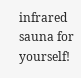infrared sauna for yourself!